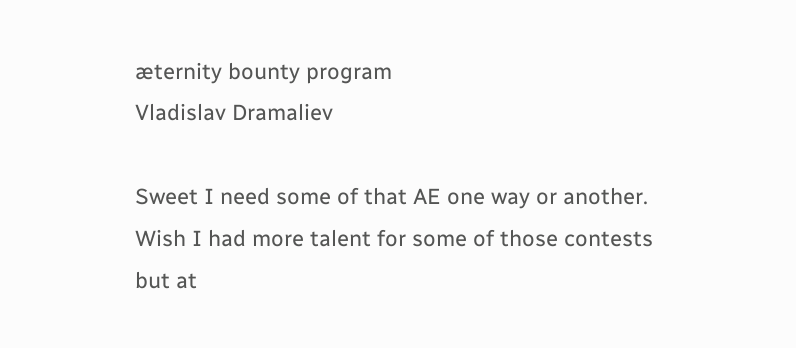æternity bounty program
Vladislav Dramaliev

Sweet I need some of that AE one way or another. Wish I had more talent for some of those contests but at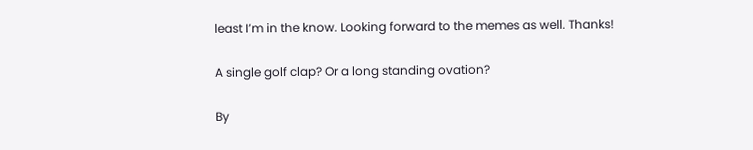least I’m in the know. Looking forward to the memes as well. Thanks!

A single golf clap? Or a long standing ovation?

By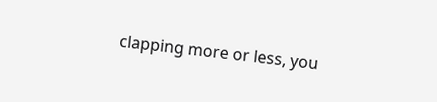clapping more or less, you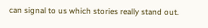can signal to us which stories really stand out.